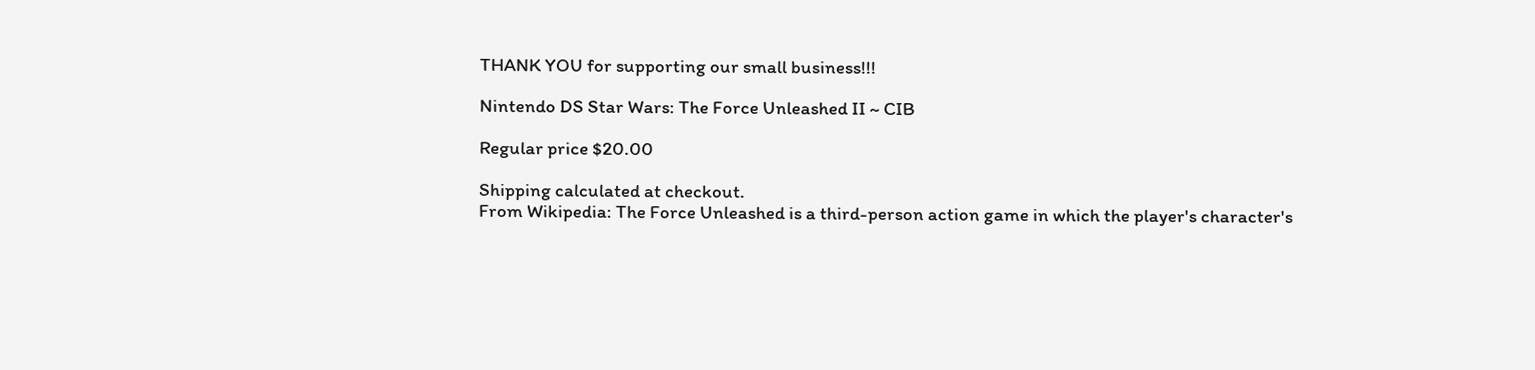THANK YOU for supporting our small business!!!

Nintendo DS Star Wars: The Force Unleashed II ~ CIB

Regular price $20.00

Shipping calculated at checkout.
From Wikipedia: The Force Unleashed is a third-person action game in which the player's character's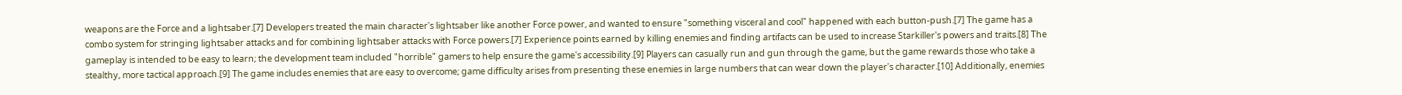weapons are the Force and a lightsaber.[7] Developers treated the main character's lightsaber like another Force power, and wanted to ensure "something visceral and cool" happened with each button-push.[7] The game has a combo system for stringing lightsaber attacks and for combining lightsaber attacks with Force powers.[7] Experience points earned by killing enemies and finding artifacts can be used to increase Starkiller's powers and traits.[8] The gameplay is intended to be easy to learn; the development team included "horrible" gamers to help ensure the game's accessibility.[9] Players can casually run and gun through the game, but the game rewards those who take a stealthy, more tactical approach.[9] The game includes enemies that are easy to overcome; game difficulty arises from presenting these enemies in large numbers that can wear down the player's character.[10] Additionally, enemies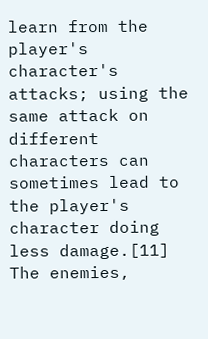learn from the player's character's attacks; using the same attack on different characters can sometimes lead to the player's character doing less damage.[11] The enemies,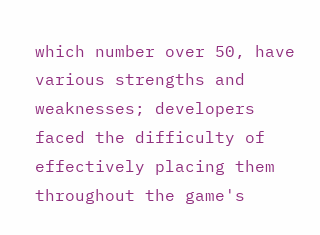which number over 50, have various strengths and weaknesses; developers faced the difficulty of effectively placing them throughout the game's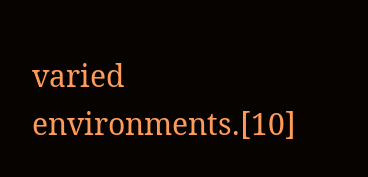varied environments.[10]